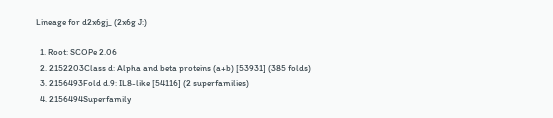Lineage for d2x6gj_ (2x6g J:)

  1. Root: SCOPe 2.06
  2. 2152203Class d: Alpha and beta proteins (a+b) [53931] (385 folds)
  3. 2156493Fold d.9: IL8-like [54116] (2 superfamilies)
  4. 2156494Superfamily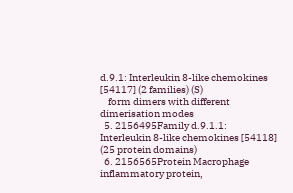d.9.1: Interleukin 8-like chemokines [54117] (2 families) (S)
    form dimers with different dimerisation modes
  5. 2156495Family d.9.1.1: Interleukin 8-like chemokines [54118] (25 protein domains)
  6. 2156565Protein Macrophage inflammatory protein,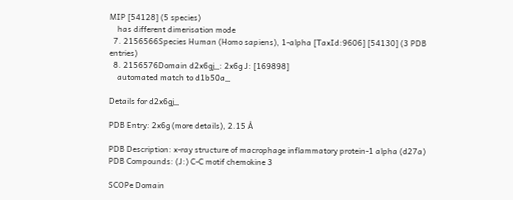MIP [54128] (5 species)
    has different dimerisation mode
  7. 2156566Species Human (Homo sapiens), 1-alpha [TaxId:9606] [54130] (3 PDB entries)
  8. 2156576Domain d2x6gj_: 2x6g J: [169898]
    automated match to d1b50a_

Details for d2x6gj_

PDB Entry: 2x6g (more details), 2.15 Å

PDB Description: x-ray structure of macrophage inflammatory protein-1 alpha (d27a)
PDB Compounds: (J:) C-C motif chemokine 3

SCOPe Domain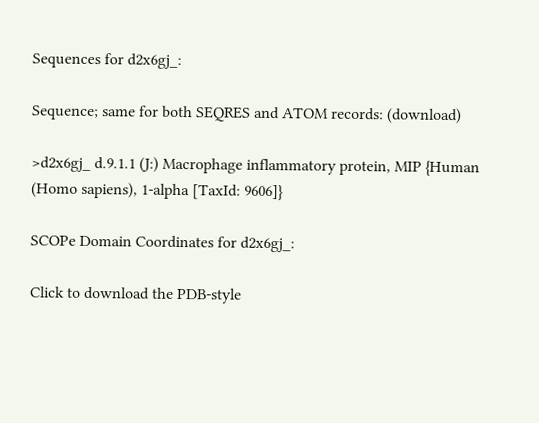Sequences for d2x6gj_:

Sequence; same for both SEQRES and ATOM records: (download)

>d2x6gj_ d.9.1.1 (J:) Macrophage inflammatory protein, MIP {Human (Homo sapiens), 1-alpha [TaxId: 9606]}

SCOPe Domain Coordinates for d2x6gj_:

Click to download the PDB-style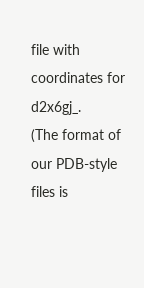file with coordinates for d2x6gj_.
(The format of our PDB-style files is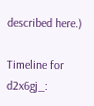described here.)

Timeline for d2x6gj_: